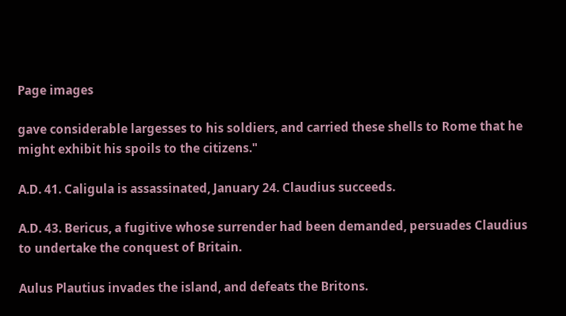Page images

gave considerable largesses to his soldiers, and carried these shells to Rome that he might exhibit his spoils to the citizens."

A.D. 41. Caligula is assassinated, January 24. Claudius succeeds.

A.D. 43. Bericus, a fugitive whose surrender had been demanded, persuades Claudius to undertake the conquest of Britain.

Aulus Plautius invades the island, and defeats the Britons.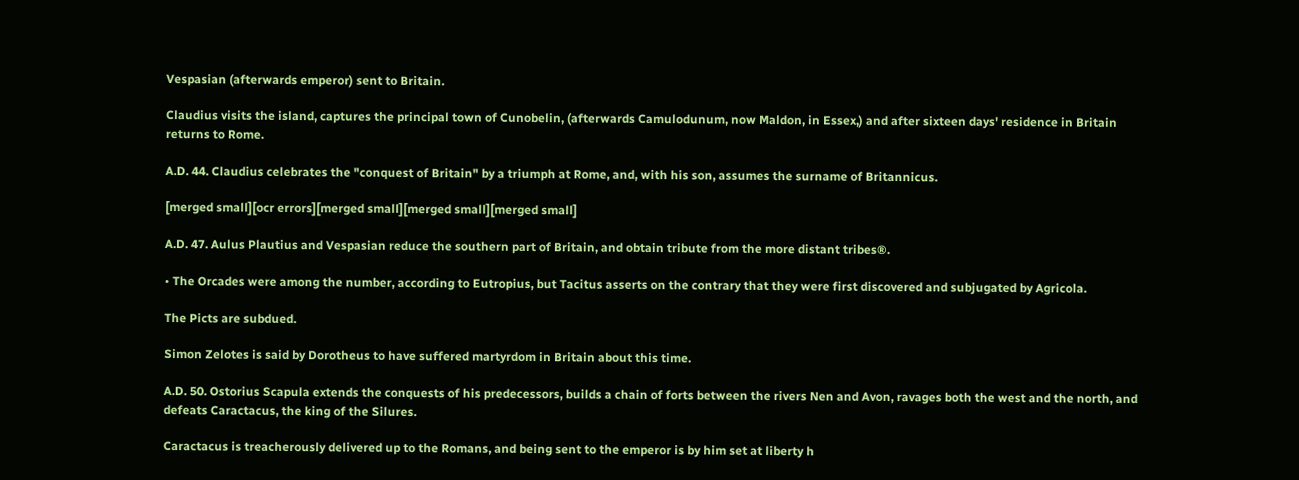Vespasian (afterwards emperor) sent to Britain.

Claudius visits the island, captures the principal town of Cunobelin, (afterwards Camulodunum, now Maldon, in Essex,) and after sixteen days' residence in Britain returns to Rome.

A.D. 44. Claudius celebrates the "conquest of Britain" by a triumph at Rome, and, with his son, assumes the surname of Britannicus.

[merged small][ocr errors][merged small][merged small][merged small]

A.D. 47. Aulus Plautius and Vespasian reduce the southern part of Britain, and obtain tribute from the more distant tribes®.

• The Orcades were among the number, according to Eutropius, but Tacitus asserts on the contrary that they were first discovered and subjugated by Agricola.

The Picts are subdued.

Simon Zelotes is said by Dorotheus to have suffered martyrdom in Britain about this time.

A.D. 50. Ostorius Scapula extends the conquests of his predecessors, builds a chain of forts between the rivers Nen and Avon, ravages both the west and the north, and defeats Caractacus, the king of the Silures.

Caractacus is treacherously delivered up to the Romans, and being sent to the emperor is by him set at liberty h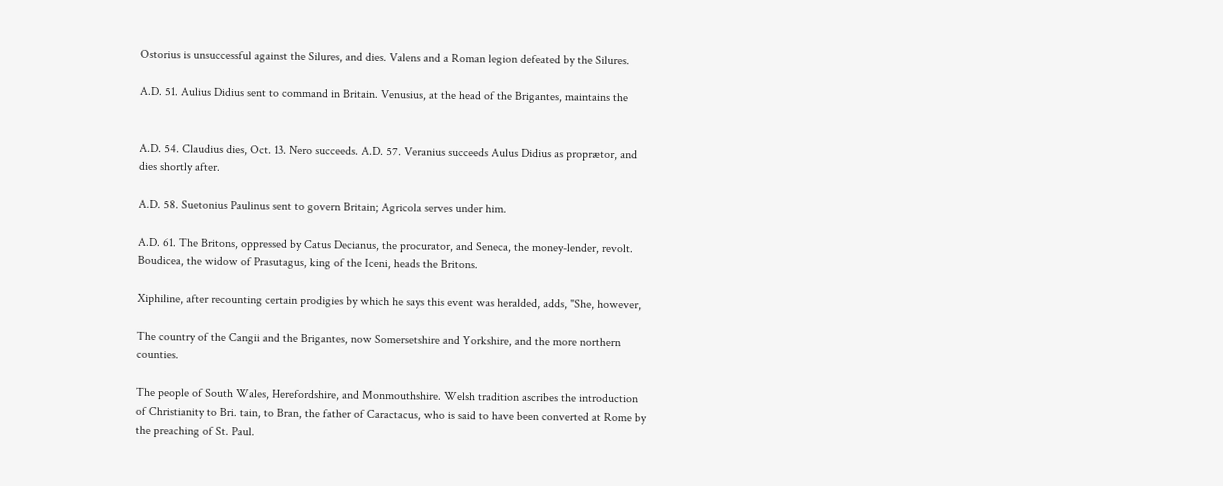Ostorius is unsuccessful against the Silures, and dies. Valens and a Roman legion defeated by the Silures.

A.D. 51. Aulius Didius sent to command in Britain. Venusius, at the head of the Brigantes, maintains the


A.D. 54. Claudius dies, Oct. 13. Nero succeeds. A.D. 57. Veranius succeeds Aulus Didius as proprætor, and dies shortly after.

A.D. 58. Suetonius Paulinus sent to govern Britain; Agricola serves under him.

A.D. 61. The Britons, oppressed by Catus Decianus, the procurator, and Seneca, the money-lender, revolt. Boudicea, the widow of Prasutagus, king of the Iceni, heads the Britons.

Xiphiline, after recounting certain prodigies by which he says this event was heralded, adds, "She, however,

The country of the Cangii and the Brigantes, now Somersetshire and Yorkshire, and the more northern counties.

The people of South Wales, Herefordshire, and Monmouthshire. Welsh tradition ascribes the introduction of Christianity to Bri. tain, to Bran, the father of Caractacus, who is said to have been converted at Rome by the preaching of St. Paul.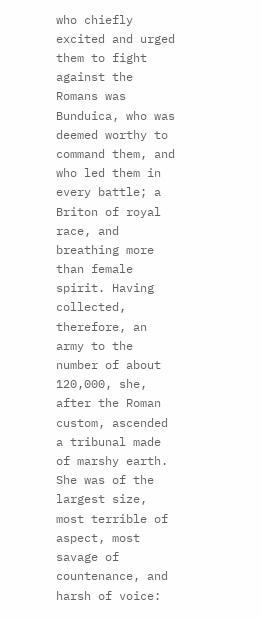who chiefly excited and urged them to fight against the Romans was Bunduica, who was deemed worthy to command them, and who led them in every battle; a Briton of royal race, and breathing more than female spirit. Having collected, therefore, an army to the number of about 120,000, she, after the Roman custom, ascended a tribunal made of marshy earth. She was of the largest size, most terrible of aspect, most savage of countenance, and harsh of voice: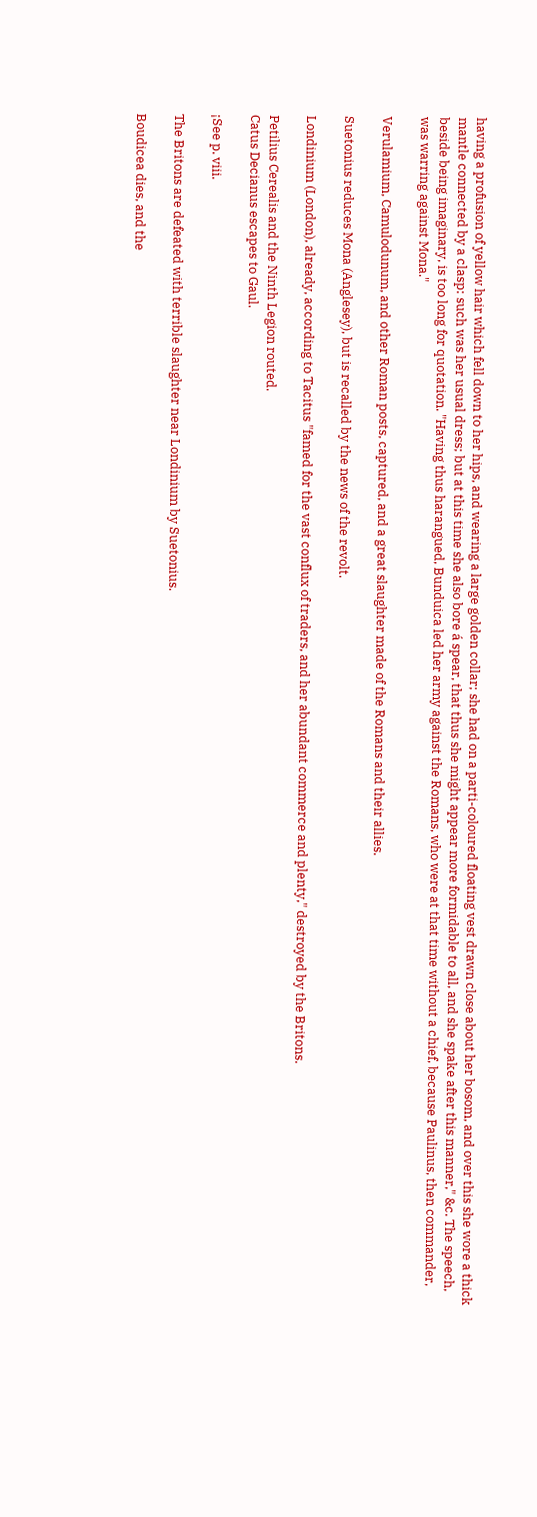having a profusion of yellow hair which fell down to her hips, and wearing a large golden collar; she had on a parti-coloured floating vest drawn close about her bosom, and over this she wore a thick mantle connected by a clasp: such was her usual dress; but at this time she also bore á spear, that thus she might appear more formidable to all, and she spake after this manner," &c. The speech, beside being imaginary, is too long for quotation. "Having thus harangued, Bunduica led her army against the Romans, who were at that time without a chief, because Paulinus, then commander, was warring against Mona."

Verulamium, Camulodunum, and other Roman posts, captured, and a great slaughter made of the Romans and their allies.

Suetonius reduces Mona (Anglesey), but is recalled by the news of the revolt.

Londinium (London), already, according to Tacitus "famed for the vast conflux of traders, and her abundant commerce and plenty," destroyed by the Britons.

Petilius Cerealis and the Ninth Legion routed.
Catus Decianus escapes to Gaul.

¡See p. viii.

The Britons are defeated with terrible slaughter near Londinium by Suetonius.

Boudicea dies, and the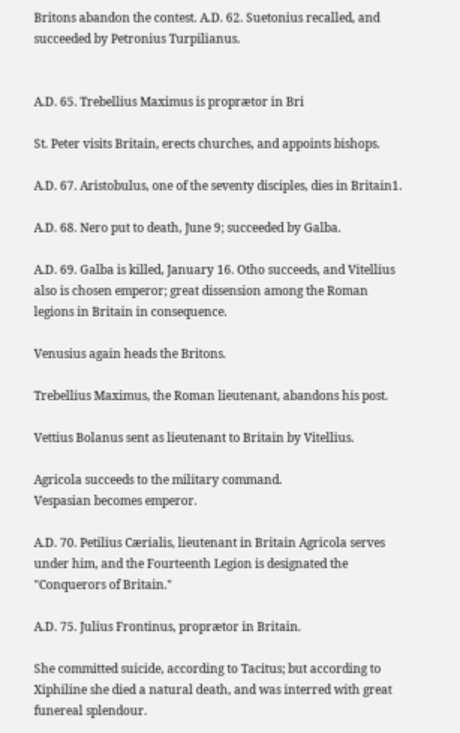Britons abandon the contest. A.D. 62. Suetonius recalled, and succeeded by Petronius Turpilianus.


A.D. 65. Trebellius Maximus is proprætor in Bri

St. Peter visits Britain, erects churches, and appoints bishops.

A.D. 67. Aristobulus, one of the seventy disciples, dies in Britain1.

A.D. 68. Nero put to death, June 9; succeeded by Galba.

A.D. 69. Galba is killed, January 16. Otho succeeds, and Vitellius also is chosen emperor; great dissension among the Roman legions in Britain in consequence.

Venusius again heads the Britons.

Trebellius Maximus, the Roman lieutenant, abandons his post.

Vettius Bolanus sent as lieutenant to Britain by Vitellius.

Agricola succeeds to the military command.
Vespasian becomes emperor.

A.D. 70. Petilius Cærialis, lieutenant in Britain Agricola serves under him, and the Fourteenth Legion is designated the "Conquerors of Britain."

A.D. 75. Julius Frontinus, proprætor in Britain.

She committed suicide, according to Tacitus; but according to Xiphiline she died a natural death, and was interred with great funereal splendour.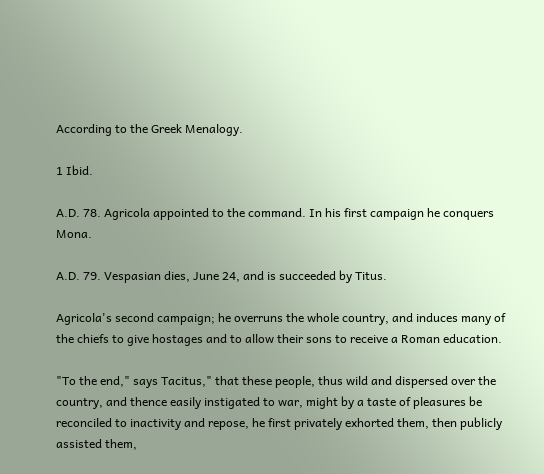According to the Greek Menalogy.

1 Ibid.

A.D. 78. Agricola appointed to the command. In his first campaign he conquers Mona.

A.D. 79. Vespasian dies, June 24, and is succeeded by Titus.

Agricola's second campaign; he overruns the whole country, and induces many of the chiefs to give hostages and to allow their sons to receive a Roman education.

"To the end," says Tacitus," that these people, thus wild and dispersed over the country, and thence easily instigated to war, might by a taste of pleasures be reconciled to inactivity and repose, he first privately exhorted them, then publicly assisted them,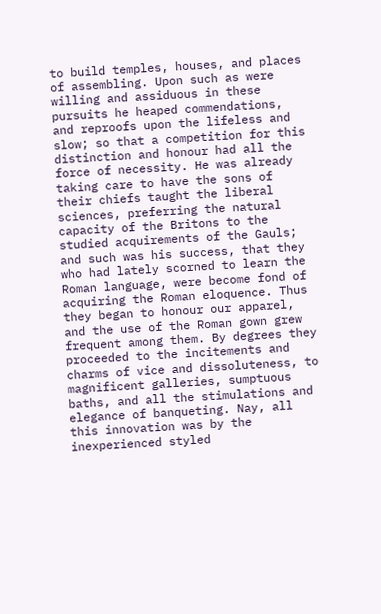to build temples, houses, and places of assembling. Upon such as were willing and assiduous in these pursuits he heaped commendations, and reproofs upon the lifeless and slow; so that a competition for this distinction and honour had all the force of necessity. He was already taking care to have the sons of their chiefs taught the liberal sciences, preferring the natural capacity of the Britons to the studied acquirements of the Gauls; and such was his success, that they who had lately scorned to learn the Roman language, were become fond of acquiring the Roman eloquence. Thus they began to honour our apparel, and the use of the Roman gown grew frequent among them. By degrees they proceeded to the incitements and charms of vice and dissoluteness, to magnificent galleries, sumptuous baths, and all the stimulations and elegance of banqueting. Nay, all this innovation was by the inexperienced styled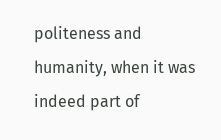politeness and humanity, when it was indeed part of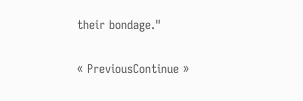their bondage."

« PreviousContinue »